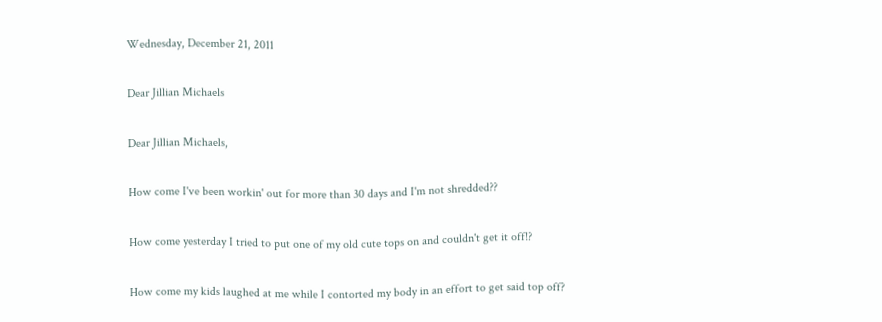Wednesday, December 21, 2011

Dear Jillian Michaels

Dear Jillian Michaels,

How come I've been workin' out for more than 30 days and I'm not shredded??

How come yesterday I tried to put one of my old cute tops on and couldn't get it off!?

How come my kids laughed at me while I contorted my body in an effort to get said top off?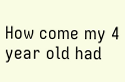How come my 4 year old had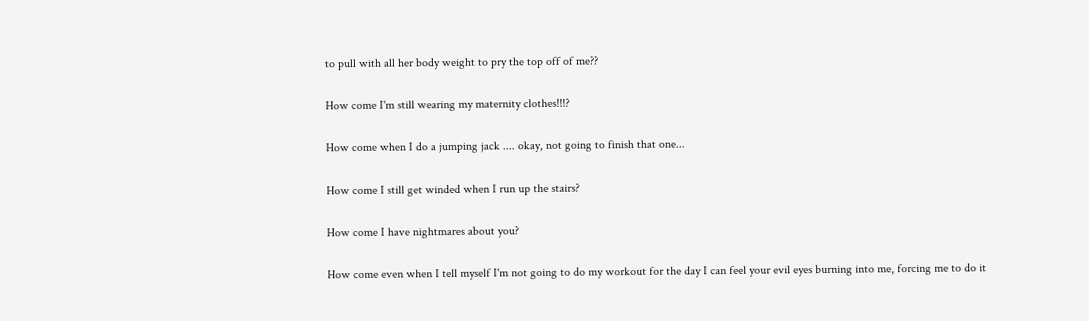to pull with all her body weight to pry the top off of me??

How come I'm still wearing my maternity clothes!!!?

How come when I do a jumping jack .... okay, not going to finish that one...

How come I still get winded when I run up the stairs?

How come I have nightmares about you?

How come even when I tell myself I'm not going to do my workout for the day I can feel your evil eyes burning into me, forcing me to do it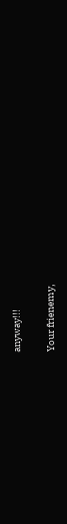anyway!!!

Your frienemy,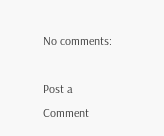No comments:

Post a Comment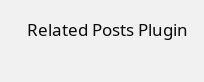Related Posts Plugin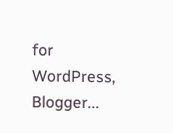for WordPress, Blogger...